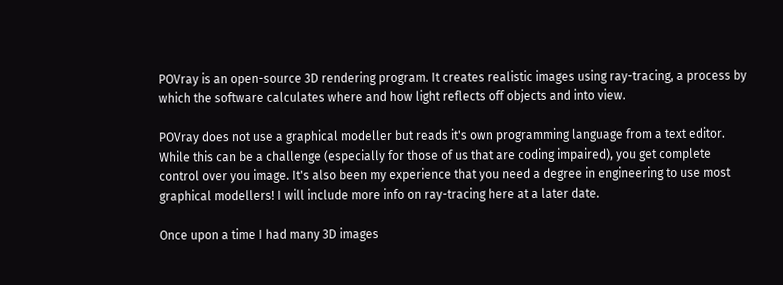POVray is an open-source 3D rendering program. It creates realistic images using ray-tracing, a process by which the software calculates where and how light reflects off objects and into view.

POVray does not use a graphical modeller but reads it's own programming language from a text editor. While this can be a challenge (especially for those of us that are coding impaired), you get complete control over you image. It's also been my experience that you need a degree in engineering to use most graphical modellers! I will include more info on ray-tracing here at a later date.

Once upon a time I had many 3D images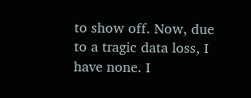to show off. Now, due to a tragic data loss, I have none. I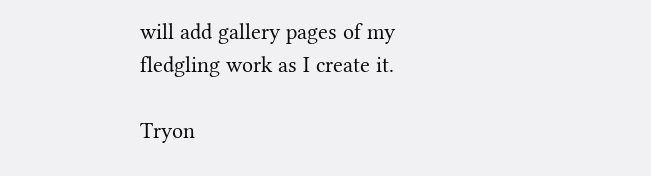will add gallery pages of my fledgling work as I create it.

Tryon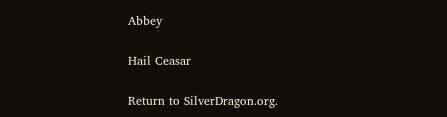Abbey

Hail Ceasar

Return to SilverDragon.org.